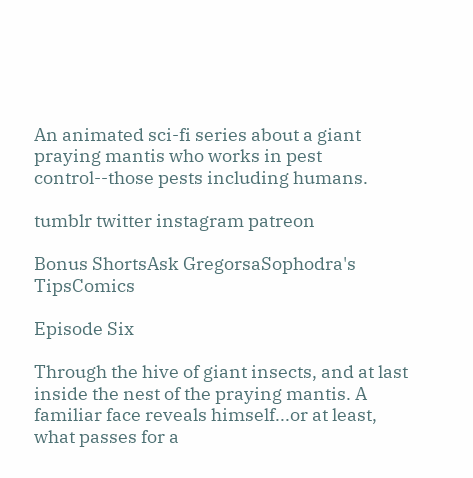An animated sci-fi series about a giant praying mantis who works in pest control--those pests including humans.

tumblr twitter instagram patreon

Bonus ShortsAsk GregorsaSophodra's TipsComics

Episode Six

Through the hive of giant insects, and at last inside the nest of the praying mantis. A familiar face reveals himself...or at least, what passes for a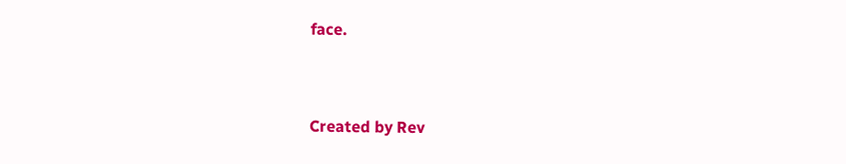face.


Created by Rev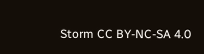Storm CC BY-NC-SA 4.0